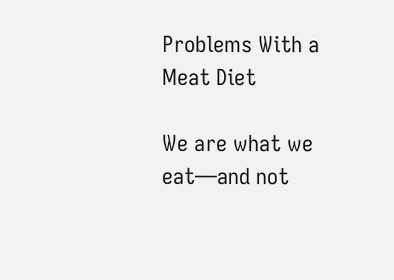Problems With a Meat Diet

We are what we eat—and not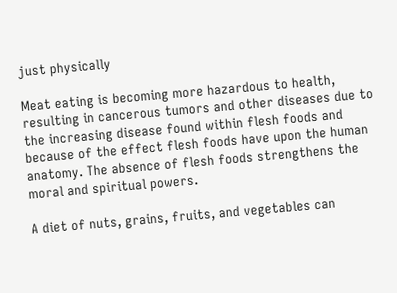just physically

Meat eating is becoming more hazardous to health, resulting in cancerous tumors and other diseases due to the increasing disease found within flesh foods and because of the effect flesh foods have upon the human anatomy. The absence of flesh foods strengthens the moral and spiritual powers.

A diet of nuts, grains, fruits, and vegetables can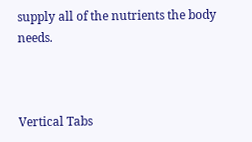supply all of the nutrients the body needs.



Vertical Tabs